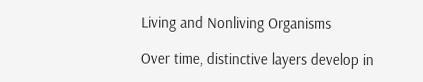Living and Nonliving Organisms

Over time, distinctive layers develop in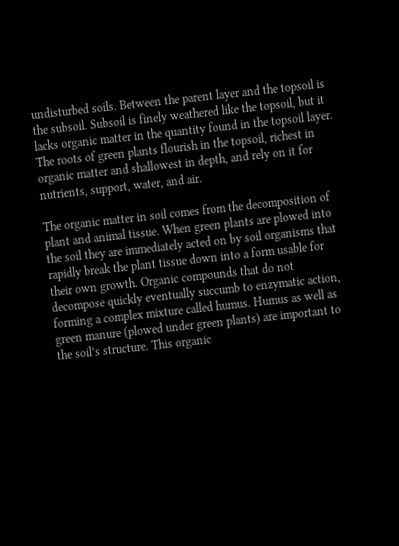undisturbed soils. Between the parent layer and the topsoil is the subsoil. Subsoil is finely weathered like the topsoil, but it lacks organic matter in the quantity found in the topsoil layer. The roots of green plants flourish in the topsoil, richest in organic matter and shallowest in depth, and rely on it for nutrients, support, water, and air.

The organic matter in soil comes from the decomposition of plant and animal tissue. When green plants are plowed into the soil they are immediately acted on by soil organisms that rapidly break the plant tissue down into a form usable for their own growth. Organic compounds that do not decompose quickly eventually succumb to enzymatic action, forming a complex mixture called humus. Humus as well as green manure (plowed under green plants) are important to the soil’s structure. This organic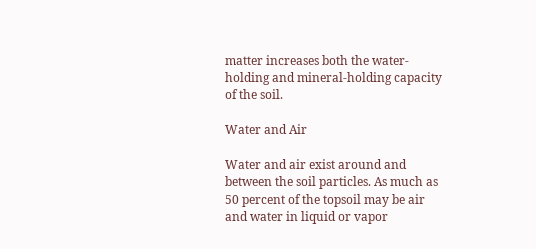matter increases both the water-holding and mineral-holding capacity of the soil.

Water and Air

Water and air exist around and between the soil particles. As much as 50 percent of the topsoil may be air and water in liquid or vapor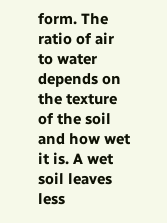form. The ratio of air to water depends on the texture of the soil and how wet it is. A wet soil leaves less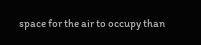space for the air to occupy than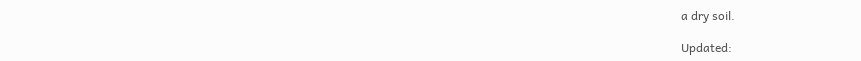a dry soil.

Updated: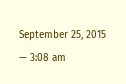September 25, 2015 — 3:08 am